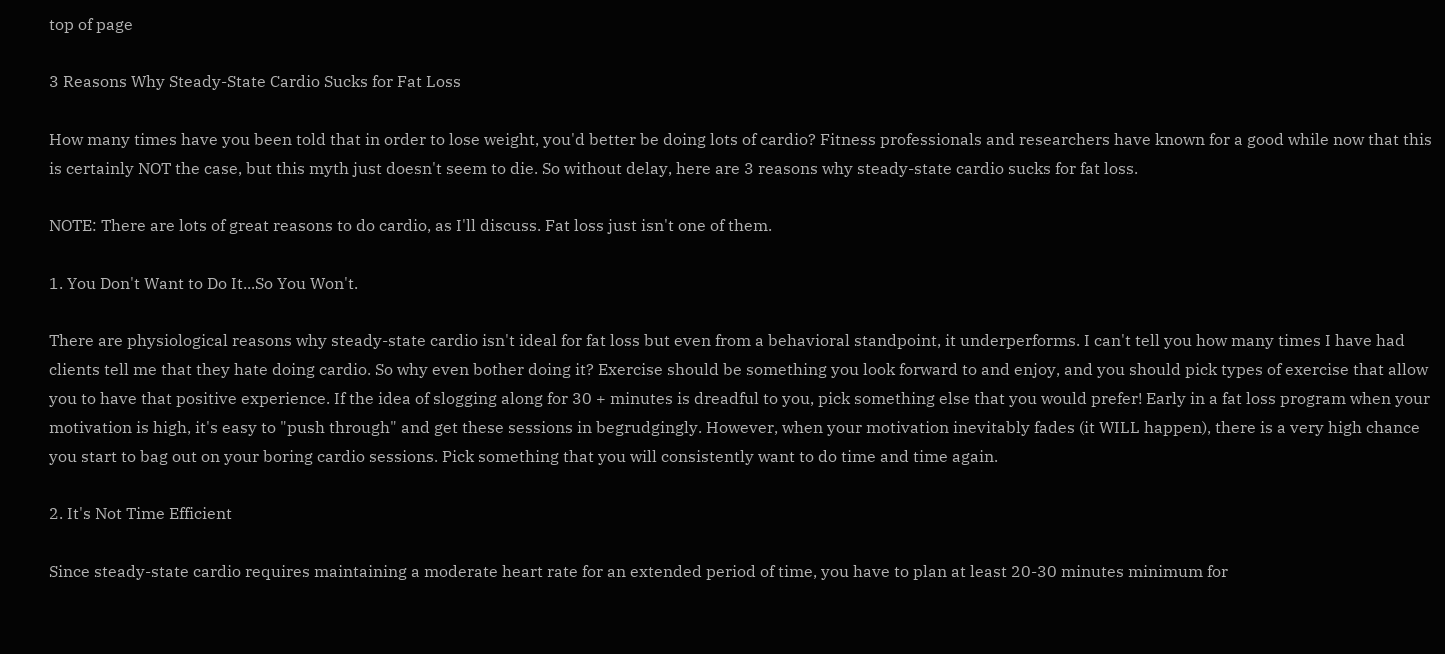top of page

3 Reasons Why Steady-State Cardio Sucks for Fat Loss

How many times have you been told that in order to lose weight, you'd better be doing lots of cardio? Fitness professionals and researchers have known for a good while now that this is certainly NOT the case, but this myth just doesn't seem to die. So without delay, here are 3 reasons why steady-state cardio sucks for fat loss.

NOTE: There are lots of great reasons to do cardio, as I'll discuss. Fat loss just isn't one of them.

1. You Don't Want to Do It...So You Won't.

There are physiological reasons why steady-state cardio isn't ideal for fat loss but even from a behavioral standpoint, it underperforms. I can't tell you how many times I have had clients tell me that they hate doing cardio. So why even bother doing it? Exercise should be something you look forward to and enjoy, and you should pick types of exercise that allow you to have that positive experience. If the idea of slogging along for 30 + minutes is dreadful to you, pick something else that you would prefer! Early in a fat loss program when your motivation is high, it's easy to "push through" and get these sessions in begrudgingly. However, when your motivation inevitably fades (it WILL happen), there is a very high chance you start to bag out on your boring cardio sessions. Pick something that you will consistently want to do time and time again.

2. It's Not Time Efficient

Since steady-state cardio requires maintaining a moderate heart rate for an extended period of time, you have to plan at least 20-30 minutes minimum for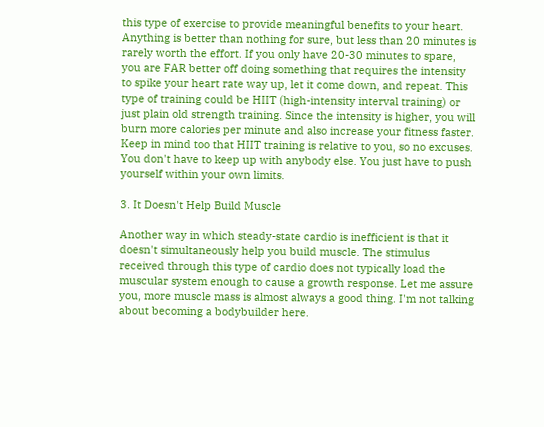this type of exercise to provide meaningful benefits to your heart. Anything is better than nothing for sure, but less than 20 minutes is rarely worth the effort. If you only have 20-30 minutes to spare, you are FAR better off doing something that requires the intensity to spike your heart rate way up, let it come down, and repeat. This type of training could be HIIT (high-intensity interval training) or just plain old strength training. Since the intensity is higher, you will burn more calories per minute and also increase your fitness faster. Keep in mind too that HIIT training is relative to you, so no excuses. You don't have to keep up with anybody else. You just have to push yourself within your own limits.

3. It Doesn't Help Build Muscle

Another way in which steady-state cardio is inefficient is that it doesn't simultaneously help you build muscle. The stimulus received through this type of cardio does not typically load the muscular system enough to cause a growth response. Let me assure you, more muscle mass is almost always a good thing. I'm not talking about becoming a bodybuilder here.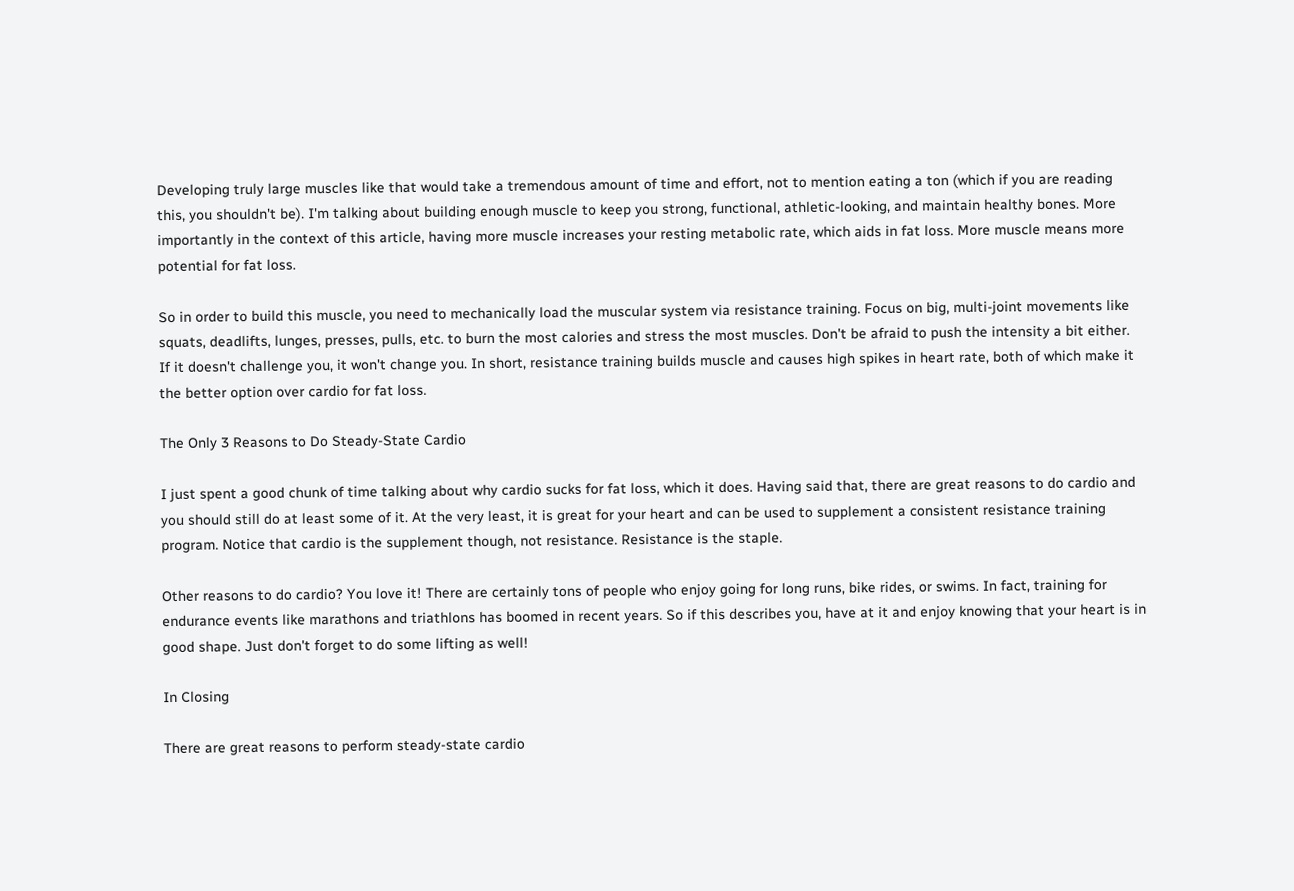Developing truly large muscles like that would take a tremendous amount of time and effort, not to mention eating a ton (which if you are reading this, you shouldn't be). I'm talking about building enough muscle to keep you strong, functional, athletic-looking, and maintain healthy bones. More importantly in the context of this article, having more muscle increases your resting metabolic rate, which aids in fat loss. More muscle means more potential for fat loss.

So in order to build this muscle, you need to mechanically load the muscular system via resistance training. Focus on big, multi-joint movements like squats, deadlifts, lunges, presses, pulls, etc. to burn the most calories and stress the most muscles. Don't be afraid to push the intensity a bit either. If it doesn't challenge you, it won't change you. In short, resistance training builds muscle and causes high spikes in heart rate, both of which make it the better option over cardio for fat loss.

The Only 3 Reasons to Do Steady-State Cardio

I just spent a good chunk of time talking about why cardio sucks for fat loss, which it does. Having said that, there are great reasons to do cardio and you should still do at least some of it. At the very least, it is great for your heart and can be used to supplement a consistent resistance training program. Notice that cardio is the supplement though, not resistance. Resistance is the staple.

Other reasons to do cardio? You love it! There are certainly tons of people who enjoy going for long runs, bike rides, or swims. In fact, training for endurance events like marathons and triathlons has boomed in recent years. So if this describes you, have at it and enjoy knowing that your heart is in good shape. Just don't forget to do some lifting as well!

In Closing

There are great reasons to perform steady-state cardio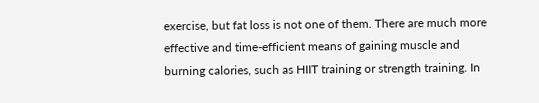exercise, but fat loss is not one of them. There are much more effective and time-efficient means of gaining muscle and burning calories, such as HIIT training or strength training. In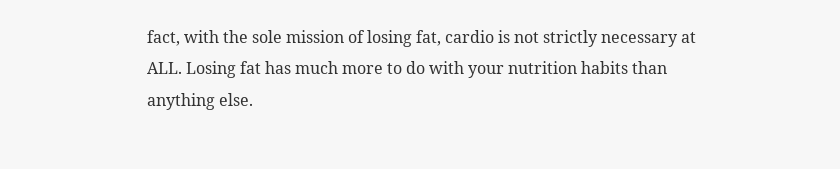fact, with the sole mission of losing fat, cardio is not strictly necessary at ALL. Losing fat has much more to do with your nutrition habits than anything else.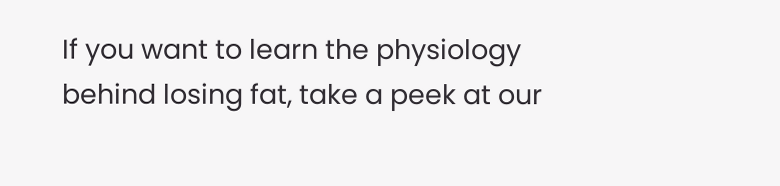If you want to learn the physiology behind losing fat, take a peek at our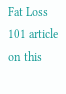Fat Loss 101 article on this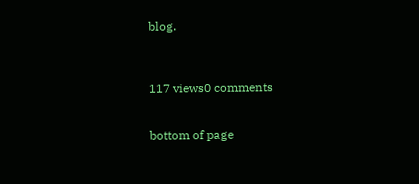blog.



117 views0 comments


bottom of page